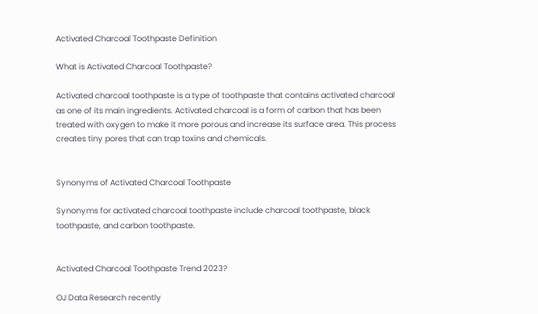Activated Charcoal Toothpaste Definition

What is Activated Charcoal Toothpaste?

Activated charcoal toothpaste is a type of toothpaste that contains activated charcoal as one of its main ingredients. Activated charcoal is a form of carbon that has been treated with oxygen to make it more porous and increase its surface area. This process creates tiny pores that can trap toxins and chemicals.


Synonyms of Activated Charcoal Toothpaste

Synonyms for activated charcoal toothpaste include charcoal toothpaste, black toothpaste, and carbon toothpaste.


Activated Charcoal Toothpaste Trend 2023?

OJ Data Research recently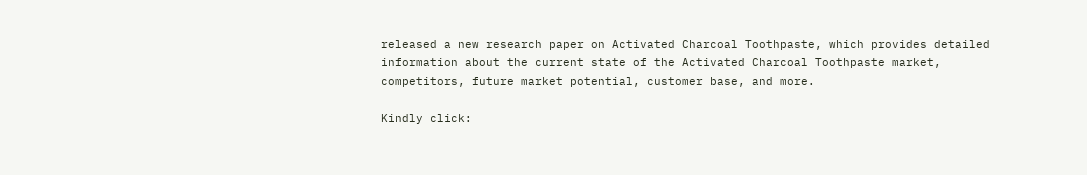released a new research paper on Activated Charcoal Toothpaste, which provides detailed information about the current state of the Activated Charcoal Toothpaste market, competitors, future market potential, customer base, and more.

Kindly click: